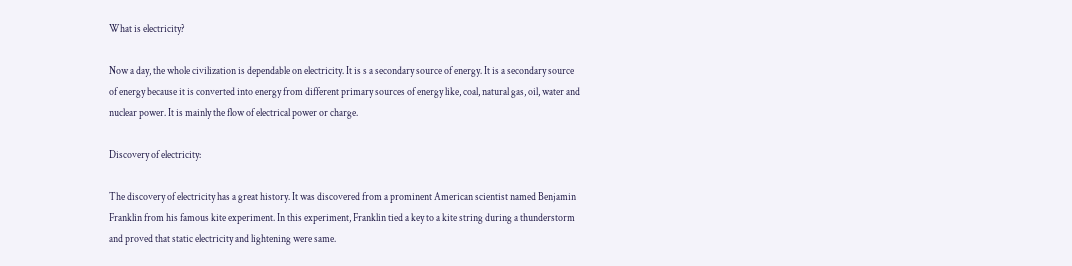What is electricity?

Now a day, the whole civilization is dependable on electricity. It is s a secondary source of energy. It is a secondary source of energy because it is converted into energy from different primary sources of energy like, coal, natural gas, oil, water and nuclear power. It is mainly the flow of electrical power or charge.

Discovery of electricity:

The discovery of electricity has a great history. It was discovered from a prominent American scientist named Benjamin Franklin from his famous kite experiment. In this experiment, Franklin tied a key to a kite string during a thunderstorm and proved that static electricity and lightening were same.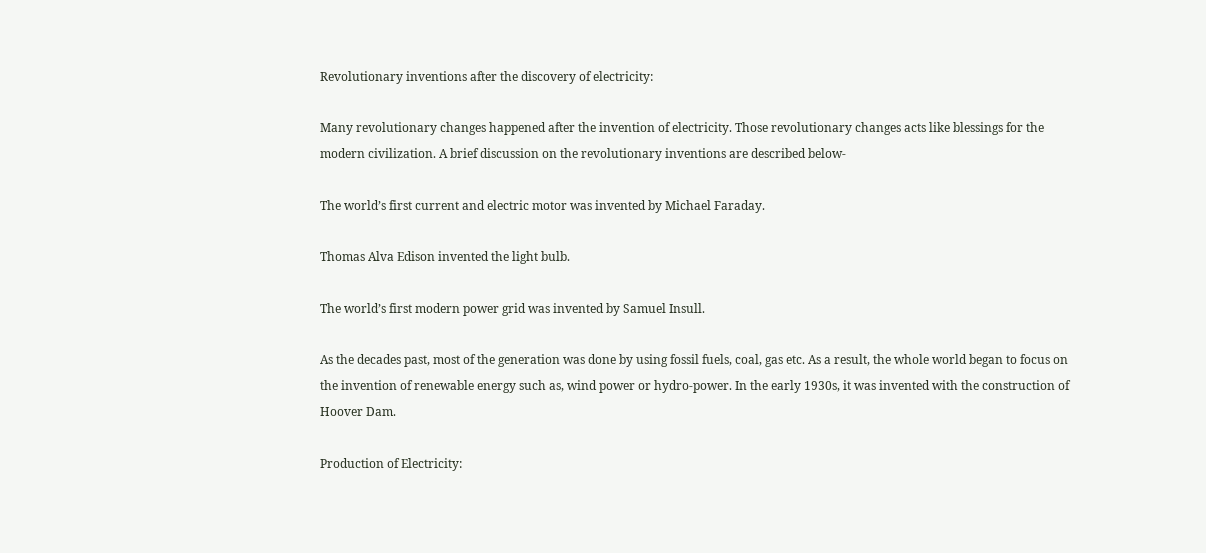Revolutionary inventions after the discovery of electricity:

Many revolutionary changes happened after the invention of electricity. Those revolutionary changes acts like blessings for the modern civilization. A brief discussion on the revolutionary inventions are described below-

The world’s first current and electric motor was invented by Michael Faraday.

Thomas Alva Edison invented the light bulb.

The world’s first modern power grid was invented by Samuel Insull.

As the decades past, most of the generation was done by using fossil fuels, coal, gas etc. As a result, the whole world began to focus on the invention of renewable energy such as, wind power or hydro-power. In the early 1930s, it was invented with the construction of Hoover Dam.

Production of Electricity: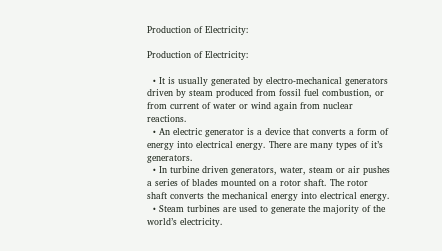Production of Electricity:

Production of Electricity:

  • It is usually generated by electro-mechanical generators driven by steam produced from fossil fuel combustion, or from current of water or wind again from nuclear reactions.
  • An electric generator is a device that converts a form of energy into electrical energy. There are many types of it’s generators.
  • In turbine driven generators, water, steam or air pushes a series of blades mounted on a rotor shaft. The rotor shaft converts the mechanical energy into electrical energy.
  • Steam turbines are used to generate the majority of the world’s electricity.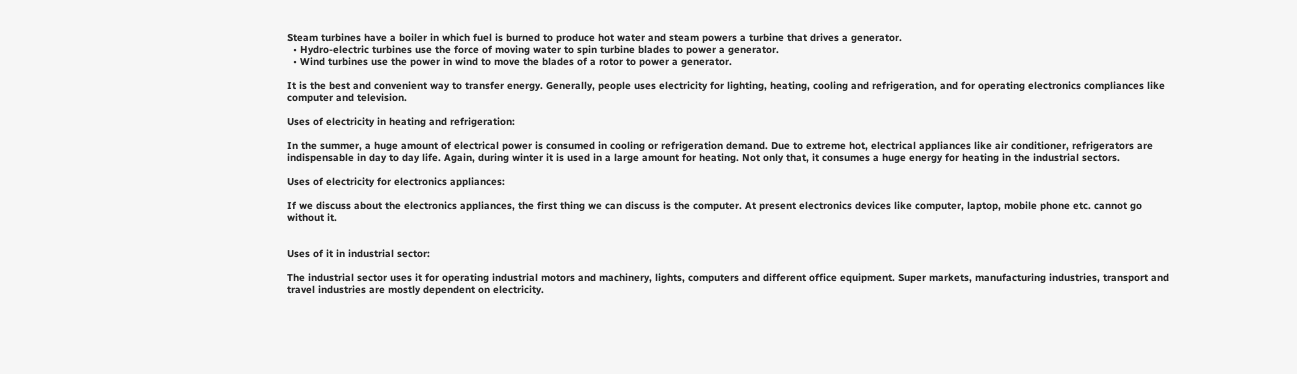Steam turbines have a boiler in which fuel is burned to produce hot water and steam powers a turbine that drives a generator.
  • Hydro-electric turbines use the force of moving water to spin turbine blades to power a generator.
  • Wind turbines use the power in wind to move the blades of a rotor to power a generator.

It is the best and convenient way to transfer energy. Generally, people uses electricity for lighting, heating, cooling and refrigeration, and for operating electronics compliances like computer and television.

Uses of electricity in heating and refrigeration:

In the summer, a huge amount of electrical power is consumed in cooling or refrigeration demand. Due to extreme hot, electrical appliances like air conditioner, refrigerators are indispensable in day to day life. Again, during winter it is used in a large amount for heating. Not only that, it consumes a huge energy for heating in the industrial sectors.

Uses of electricity for electronics appliances:

If we discuss about the electronics appliances, the first thing we can discuss is the computer. At present electronics devices like computer, laptop, mobile phone etc. cannot go without it.


Uses of it in industrial sector:

The industrial sector uses it for operating industrial motors and machinery, lights, computers and different office equipment. Super markets, manufacturing industries, transport and travel industries are mostly dependent on electricity.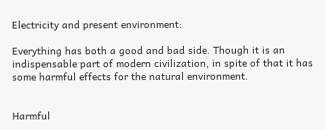Electricity and present environment:

Everything has both a good and bad side. Though it is an indispensable part of modern civilization, in spite of that it has some harmful effects for the natural environment.


Harmful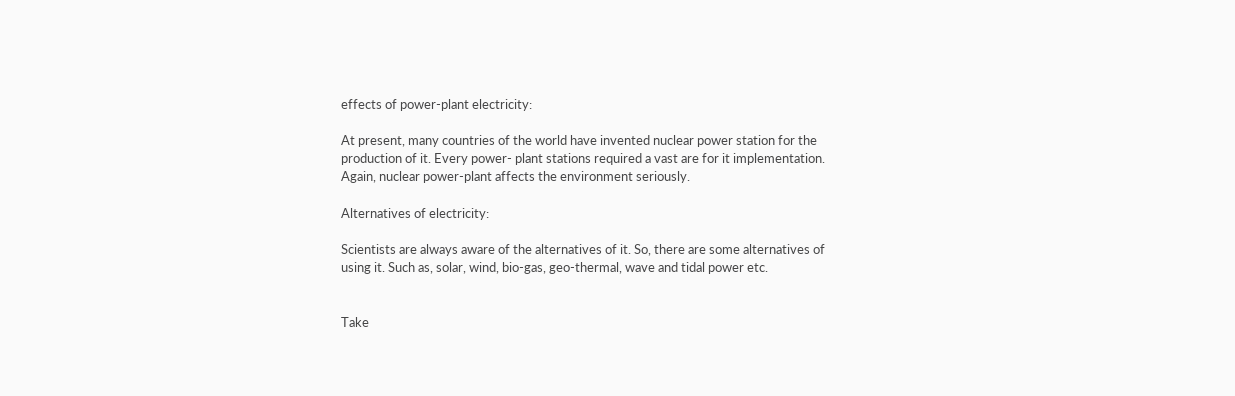effects of power-plant electricity:

At present, many countries of the world have invented nuclear power station for the production of it. Every power- plant stations required a vast are for it implementation. Again, nuclear power-plant affects the environment seriously.

Alternatives of electricity:

Scientists are always aware of the alternatives of it. So, there are some alternatives of using it. Such as, solar, wind, bio-gas, geo-thermal, wave and tidal power etc.


Take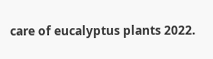care of eucalyptus plants 2022.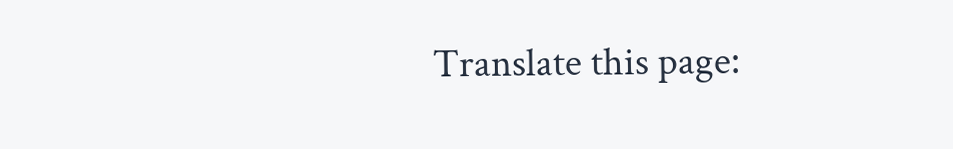Translate this page: